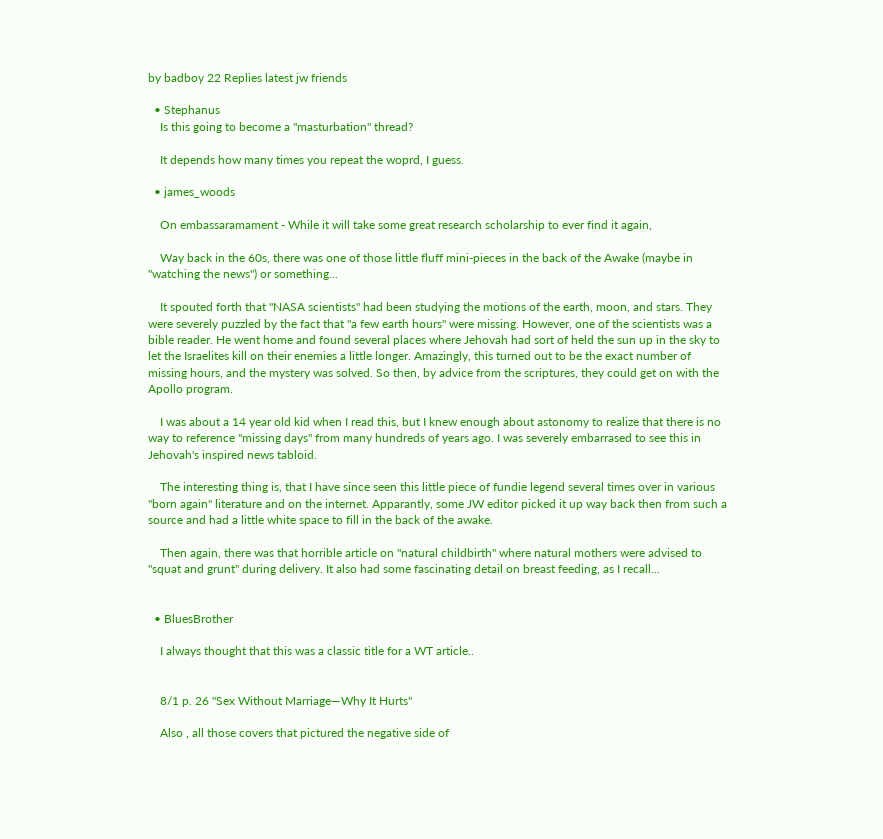by badboy 22 Replies latest jw friends

  • Stephanus
    Is this going to become a "masturbation" thread?

    It depends how many times you repeat the woprd, I guess.

  • james_woods

    On embassaramament - While it will take some great research scholarship to ever find it again,

    Way back in the 60s, there was one of those little fluff mini-pieces in the back of the Awake (maybe in "watching the news") or something...

    It spouted forth that "NASA scientists" had been studying the motions of the earth, moon, and stars. They were severely puzzled by the fact that "a few earth hours" were missing. However, one of the scientists was a bible reader. He went home and found several places where Jehovah had sort of held the sun up in the sky to let the Israelites kill on their enemies a little longer. Amazingly, this turned out to be the exact number of missing hours, and the mystery was solved. So then, by advice from the scriptures, they could get on with the Apollo program.

    I was about a 14 year old kid when I read this, but I knew enough about astonomy to realize that there is no way to reference "missing days" from many hundreds of years ago. I was severely embarrased to see this in Jehovah's inspired news tabloid.

    The interesting thing is, that I have since seen this little piece of fundie legend several times over in various "born again" literature and on the internet. Apparantly, some JW editor picked it up way back then from such a source and had a little white space to fill in the back of the awake.

    Then again, there was that horrible article on "natural childbirth" where natural mothers were advised to "squat and grunt" during delivery. It also had some fascinating detail on breast feeding, as I recall...


  • BluesBrother

    I always thought that this was a classic title for a WT article..


    8/1 p. 26 "Sex Without Marriage—Why It Hurts"

    Also , all those covers that pictured the negative side of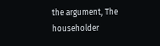the argument, The householder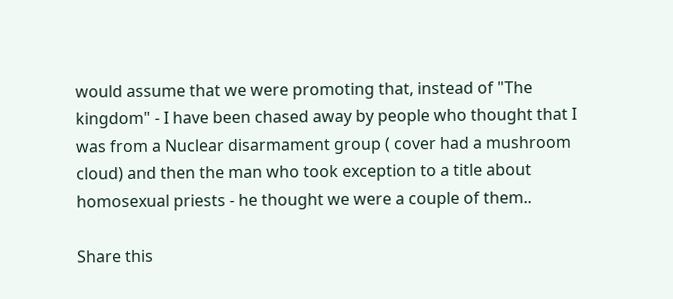would assume that we were promoting that, instead of "The kingdom" - I have been chased away by people who thought that I was from a Nuclear disarmament group ( cover had a mushroom cloud) and then the man who took exception to a title about homosexual priests - he thought we were a couple of them..

Share this